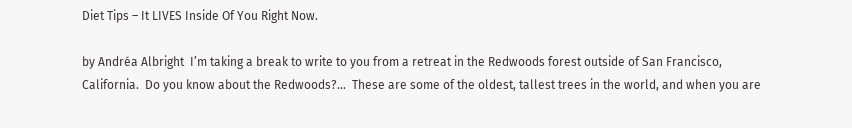Diet Tips – It LIVES Inside Of You Right Now.

by Andréa Albright  I’m taking a break to write to you from a retreat in the Redwoods forest outside of San Francisco, California.  Do you know about the Redwoods?…  These are some of the oldest, tallest trees in the world, and when you are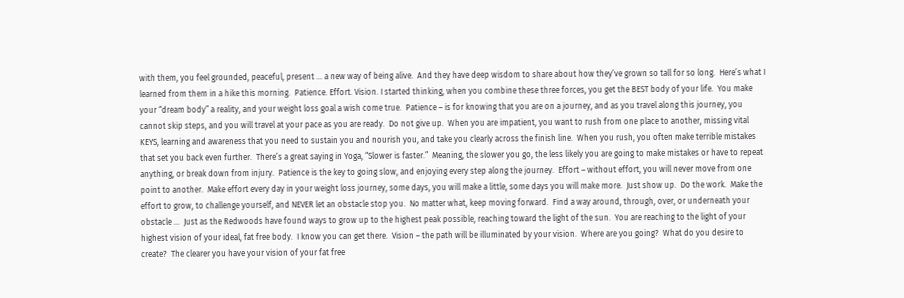with them, you feel grounded, peaceful, present … a new way of being alive.  And they have deep wisdom to share about how they’ve grown so tall for so long.  Here’s what I learned from them in a hike this morning.  Patience. Effort. Vision. I started thinking, when you combine these three forces, you get the BEST body of your life.  You make your “dream body” a reality, and your weight loss goal a wish come true.  Patience – is for knowing that you are on a journey, and as you travel along this journey, you cannot skip steps, and you will travel at your pace as you are ready.  Do not give up.  When you are impatient, you want to rush from one place to another, missing vital KEYS, learning and awareness that you need to sustain you and nourish you, and take you clearly across the finish line.  When you rush, you often make terrible mistakes that set you back even further.  There’s a great saying in Yoga, “Slower is faster.”  Meaning, the slower you go, the less likely you are going to make mistakes or have to repeat anything, or break down from injury.  Patience is the key to going slow, and enjoying every step along the journey.  Effort – without effort, you will never move from one point to another.  Make effort every day in your weight loss journey, some days, you will make a little, some days you will make more.  Just show up.  Do the work.  Make the effort to grow, to challenge yourself, and NEVER let an obstacle stop you.  No matter what, keep moving forward.  Find a way around, through, over, or underneath your obstacle …  Just as the Redwoods have found ways to grow up to the highest peak possible, reaching toward the light of the sun.  You are reaching to the light of your highest vision of your ideal, fat free body.  I know you can get there.  Vision – the path will be illuminated by your vision.  Where are you going?  What do you desire to create?  The clearer you have your vision of your fat free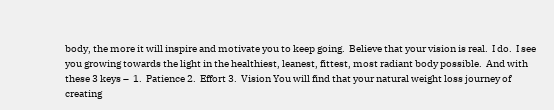body, the more it will inspire and motivate you to keep going.  Believe that your vision is real.  I do.  I see you growing towards the light in the healthiest, leanest, fittest, most radiant body possible.  And with these 3 keys –  1.  Patience 2.  Effort 3.  Vision You will find that your natural weight loss journey of creating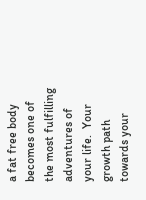a fat free body becomes one of the most fulfilling adventures of your life.  Your growth path towards your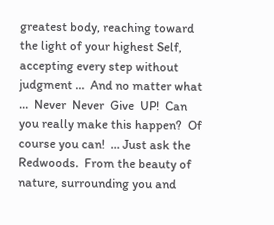greatest body, reaching toward the light of your highest Self, accepting every step without judgment …  And no matter what …  Never  Never  Give  UP!  Can you really make this happen?  Of course you can!  … Just ask the Redwoods.  From the beauty of nature, surrounding you and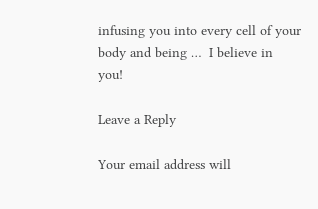infusing you into every cell of your body and being …  I believe in you!

Leave a Reply

Your email address will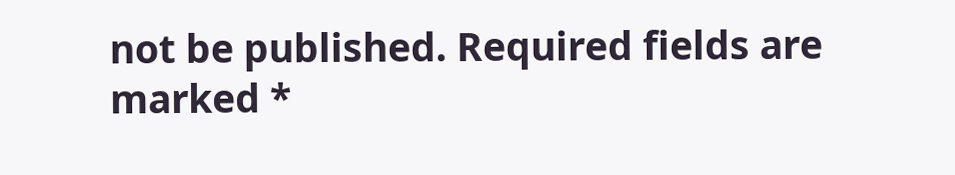not be published. Required fields are marked *